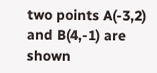two points A(-3,2) and B(4,-1) are shown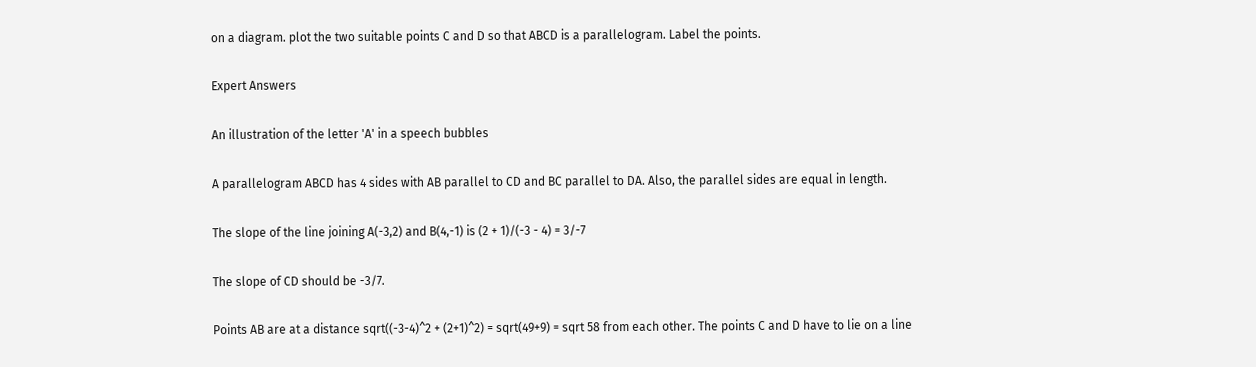on a diagram. plot the two suitable points C and D so that ABCD is a parallelogram. Label the points.

Expert Answers

An illustration of the letter 'A' in a speech bubbles

A parallelogram ABCD has 4 sides with AB parallel to CD and BC parallel to DA. Also, the parallel sides are equal in length.

The slope of the line joining A(-3,2) and B(4,-1) is (2 + 1)/(-3 - 4) = 3/-7

The slope of CD should be -3/7.

Points AB are at a distance sqrt((-3-4)^2 + (2+1)^2) = sqrt(49+9) = sqrt 58 from each other. The points C and D have to lie on a line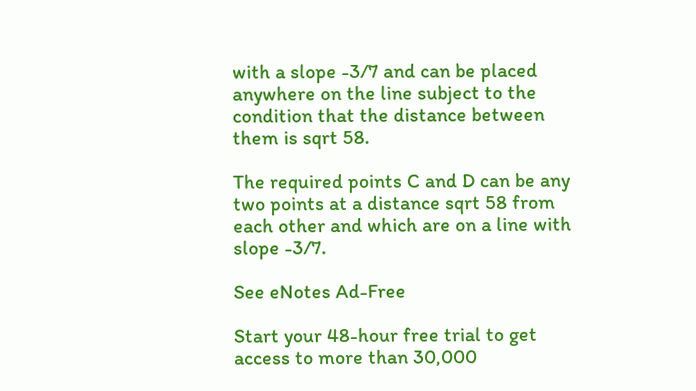with a slope -3/7 and can be placed anywhere on the line subject to the condition that the distance between them is sqrt 58.

The required points C and D can be any two points at a distance sqrt 58 from each other and which are on a line with slope -3/7.

See eNotes Ad-Free

Start your 48-hour free trial to get access to more than 30,000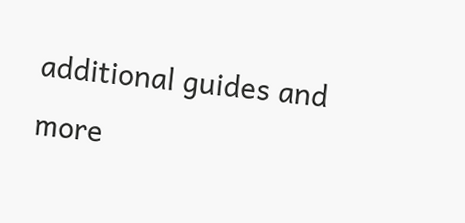additional guides and more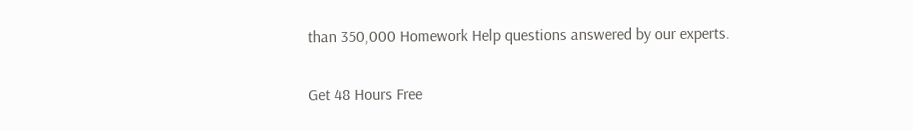than 350,000 Homework Help questions answered by our experts.

Get 48 Hours Free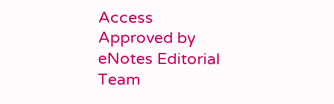Access
Approved by eNotes Editorial Team